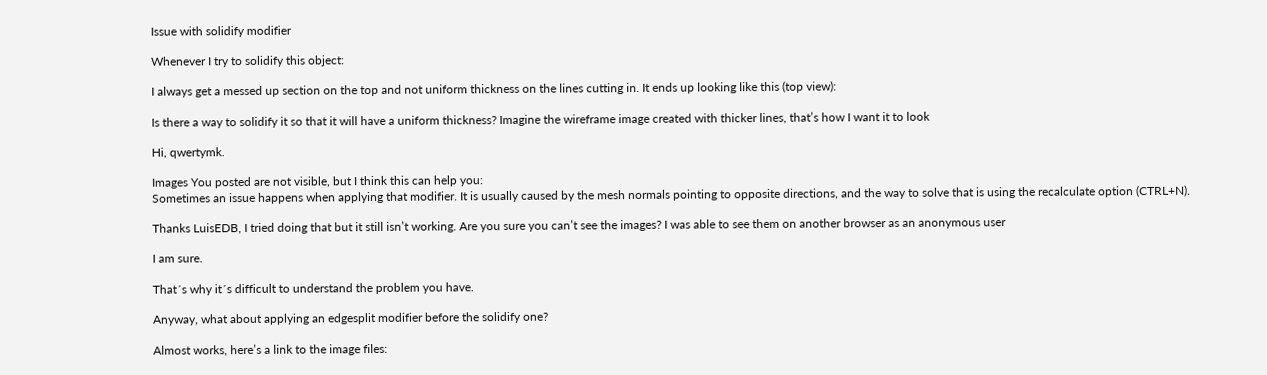Issue with solidify modifier

Whenever I try to solidify this object:

I always get a messed up section on the top and not uniform thickness on the lines cutting in. It ends up looking like this (top view):

Is there a way to solidify it so that it will have a uniform thickness? Imagine the wireframe image created with thicker lines, that’s how I want it to look

Hi, qwertymk.

Images You posted are not visible, but I think this can help you:
Sometimes an issue happens when applying that modifier. It is usually caused by the mesh normals pointing to opposite directions, and the way to solve that is using the recalculate option (CTRL+N).

Thanks LuisEDB, I tried doing that but it still isn’t working. Are you sure you can’t see the images? I was able to see them on another browser as an anonymous user

I am sure.

That´s why it´s difficult to understand the problem you have.

Anyway, what about applying an edgesplit modifier before the solidify one?

Almost works, here’s a link to the image files: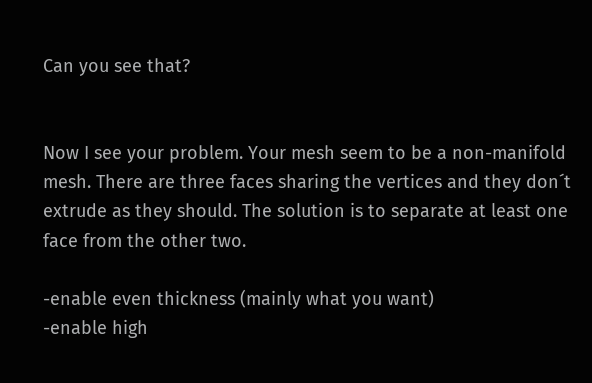Can you see that?


Now I see your problem. Your mesh seem to be a non-manifold mesh. There are three faces sharing the vertices and they don´t extrude as they should. The solution is to separate at least one face from the other two.

-enable even thickness (mainly what you want)
-enable high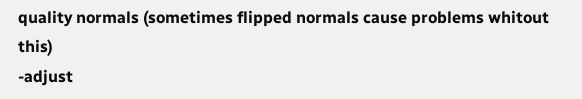quality normals (sometimes flipped normals cause problems whitout this)
-adjust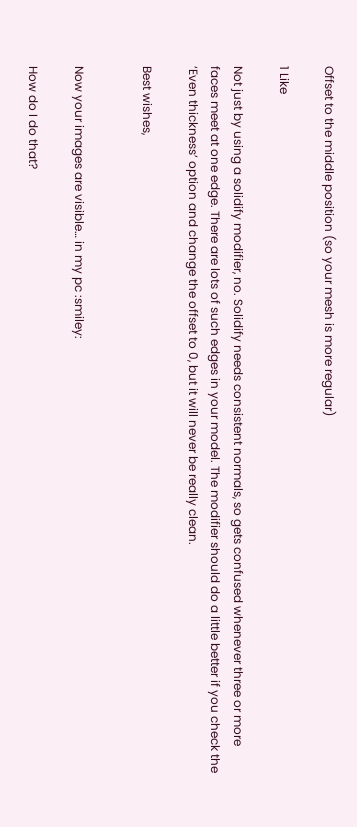Offset to the middle position (so your mesh is more regular)

1 Like

Not just by using a solidify modifier, no. Solidify needs consistent normals, so gets confused whenever three or more faces meet at one edge. There are lots of such edges in your model. The modifier should do a little better if you check the ‘Even thickness’ option and change the offset to 0, but it will never be really clean.

Best wishes,


Now your images are visible… in my pc :smiley:

How do I do that?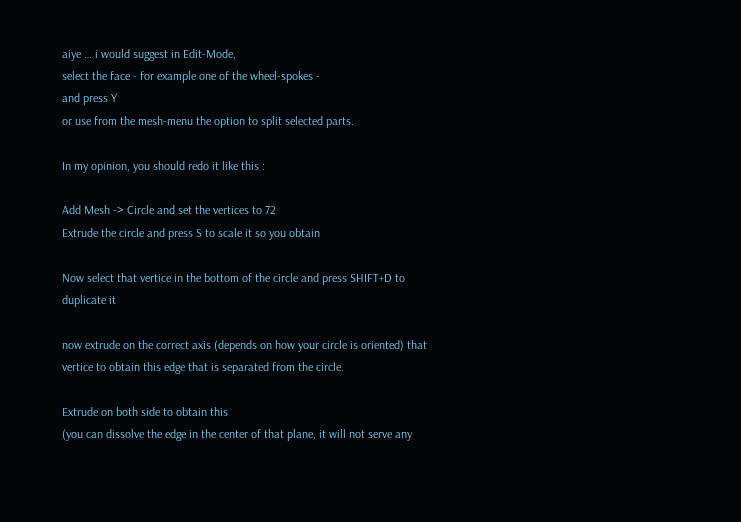aiye … i would suggest in Edit-Mode,
select the face - for example one of the wheel-spokes -
and press Y
or use from the mesh-menu the option to split selected parts.

In my opinion, you should redo it like this :

Add Mesh -> Circle and set the vertices to 72
Extrude the circle and press S to scale it so you obtain

Now select that vertice in the bottom of the circle and press SHIFT+D to duplicate it

now extrude on the correct axis (depends on how your circle is oriented) that vertice to obtain this edge that is separated from the circle.

Extrude on both side to obtain this
(you can dissolve the edge in the center of that plane, it will not serve any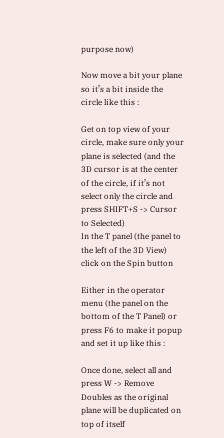purpose now)

Now move a bit your plane so it’s a bit inside the circle like this :

Get on top view of your circle, make sure only your plane is selected (and the 3D cursor is at the center of the circle, if it’s not select only the circle and press SHIFT+S -> Cursor to Selected)
In the T panel (the panel to the left of the 3D View) click on the Spin button

Either in the operator menu (the panel on the bottom of the T Panel) or press F6 to make it popup and set it up like this :

Once done, select all and press W -> Remove Doubles as the original plane will be duplicated on top of itself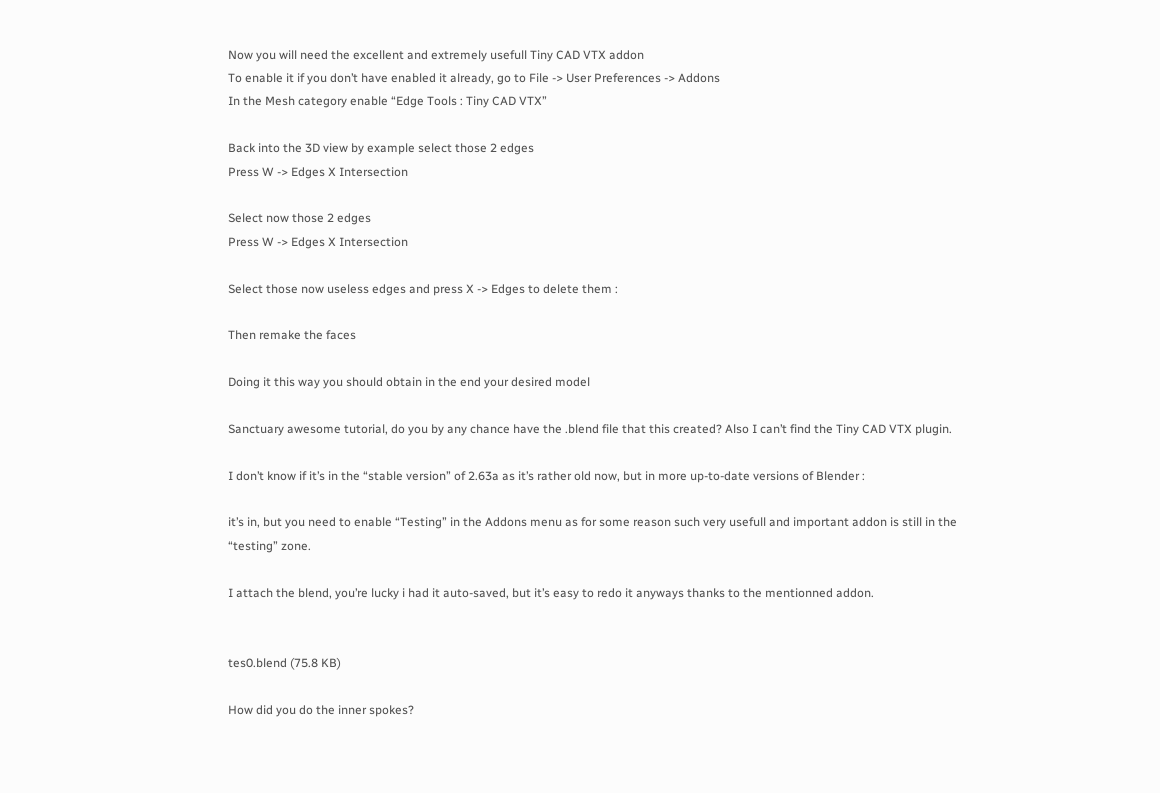Now you will need the excellent and extremely usefull Tiny CAD VTX addon
To enable it if you don’t have enabled it already, go to File -> User Preferences -> Addons
In the Mesh category enable “Edge Tools : Tiny CAD VTX”

Back into the 3D view by example select those 2 edges
Press W -> Edges X Intersection

Select now those 2 edges
Press W -> Edges X Intersection

Select those now useless edges and press X -> Edges to delete them :

Then remake the faces

Doing it this way you should obtain in the end your desired model

Sanctuary awesome tutorial, do you by any chance have the .blend file that this created? Also I can’t find the Tiny CAD VTX plugin.

I don’t know if it’s in the “stable version” of 2.63a as it’s rather old now, but in more up-to-date versions of Blender :

it’s in, but you need to enable “Testing” in the Addons menu as for some reason such very usefull and important addon is still in the “testing” zone.

I attach the blend, you’re lucky i had it auto-saved, but it’s easy to redo it anyways thanks to the mentionned addon.


tes0.blend (75.8 KB)

How did you do the inner spokes?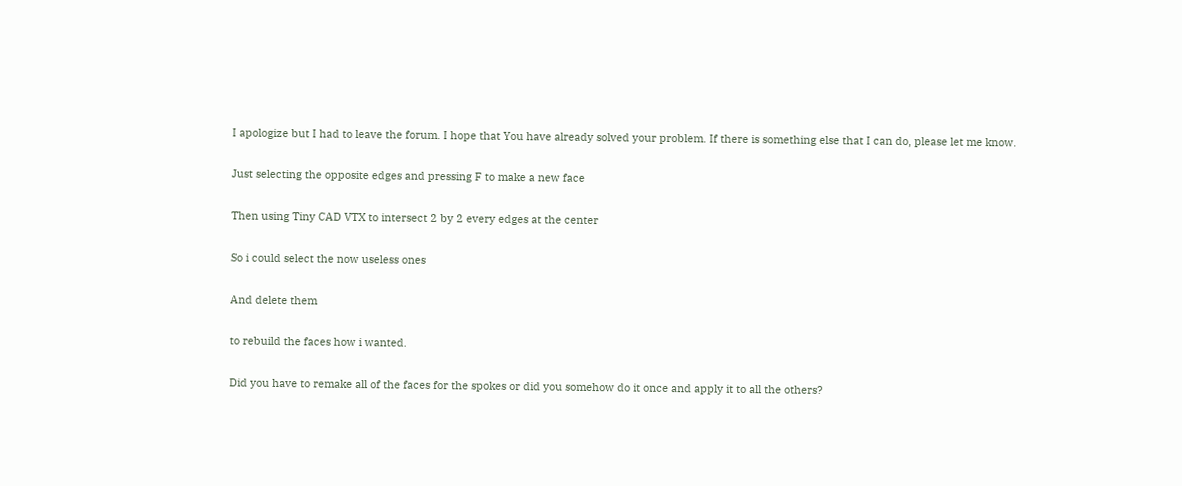I apologize but I had to leave the forum. I hope that You have already solved your problem. If there is something else that I can do, please let me know.

Just selecting the opposite edges and pressing F to make a new face

Then using Tiny CAD VTX to intersect 2 by 2 every edges at the center

So i could select the now useless ones

And delete them

to rebuild the faces how i wanted.

Did you have to remake all of the faces for the spokes or did you somehow do it once and apply it to all the others?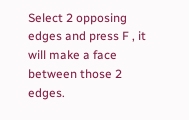Select 2 opposing edges and press F , it will make a face between those 2 edges.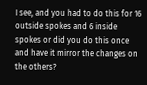I see, and you had to do this for 16 outside spokes and 6 inside spokes or did you do this once and have it mirror the changes on the others?